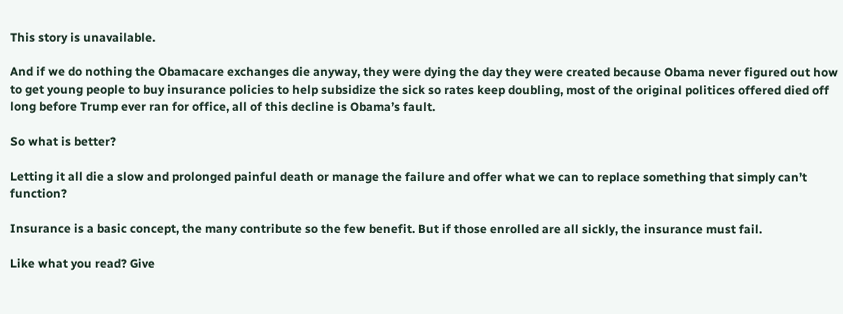This story is unavailable.

And if we do nothing the Obamacare exchanges die anyway, they were dying the day they were created because Obama never figured out how to get young people to buy insurance policies to help subsidize the sick so rates keep doubling, most of the original politices offered died off long before Trump ever ran for office, all of this decline is Obama’s fault.

So what is better?

Letting it all die a slow and prolonged painful death or manage the failure and offer what we can to replace something that simply can’t function?

Insurance is a basic concept, the many contribute so the few benefit. But if those enrolled are all sickly, the insurance must fail.

Like what you read? Give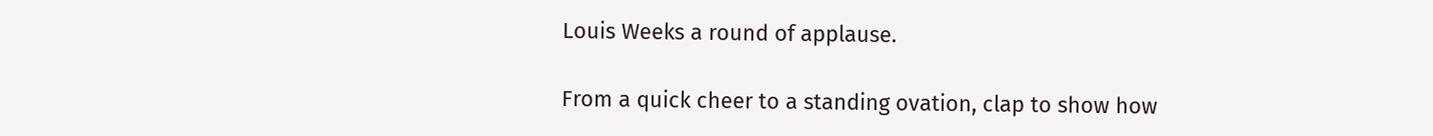Louis Weeks a round of applause.

From a quick cheer to a standing ovation, clap to show how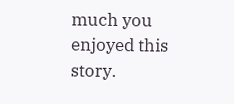much you enjoyed this story.